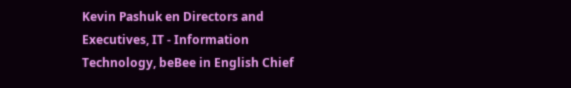Kevin Pashuk en Directors and Executives, IT - Information Technology, beBee in English Chief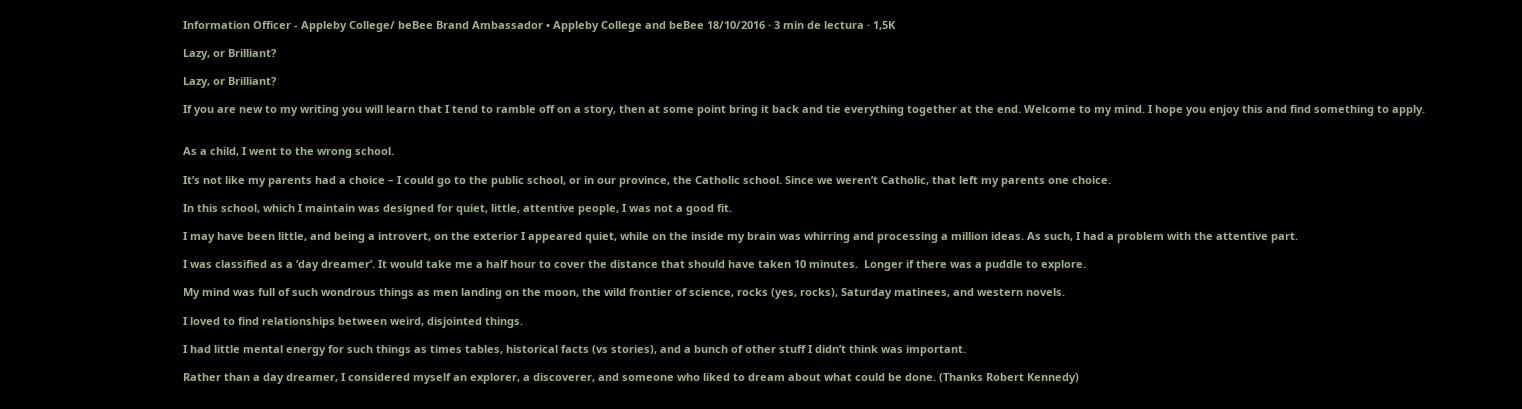Information Officer - Appleby College/ beBee Brand Ambassador • Appleby College and beBee 18/10/2016 · 3 min de lectura · 1,5K

Lazy, or Brilliant?

Lazy, or Brilliant?

If you are new to my writing you will learn that I tend to ramble off on a story, then at some point bring it back and tie everything together at the end. Welcome to my mind. I hope you enjoy this and find something to apply.


As a child, I went to the wrong school.

It’s not like my parents had a choice – I could go to the public school, or in our province, the Catholic school. Since we weren’t Catholic, that left my parents one choice.

In this school, which I maintain was designed for quiet, little, attentive people, I was not a good fit.

I may have been little, and being a introvert, on the exterior I appeared quiet, while on the inside my brain was whirring and processing a million ideas. As such, I had a problem with the attentive part.

I was classified as a ‘day dreamer’. It would take me a half hour to cover the distance that should have taken 10 minutes.  Longer if there was a puddle to explore.

My mind was full of such wondrous things as men landing on the moon, the wild frontier of science, rocks (yes, rocks), Saturday matinees, and western novels.

I loved to find relationships between weird, disjointed things.

I had little mental energy for such things as times tables, historical facts (vs stories), and a bunch of other stuff I didn’t think was important.

Rather than a day dreamer, I considered myself an explorer, a discoverer, and someone who liked to dream about what could be done. (Thanks Robert Kennedy)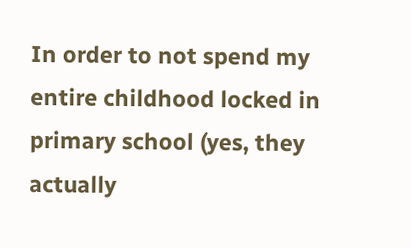In order to not spend my entire childhood locked in primary school (yes, they actually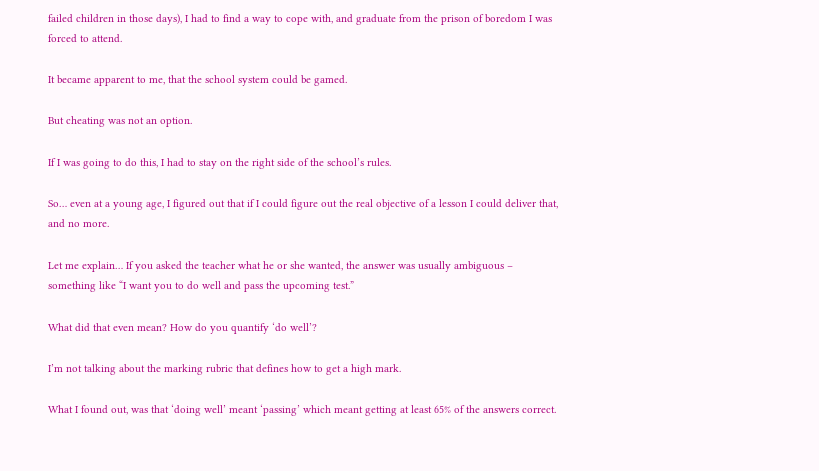failed children in those days), I had to find a way to cope with, and graduate from the prison of boredom I was forced to attend.

It became apparent to me, that the school system could be gamed.

But cheating was not an option.

If I was going to do this, I had to stay on the right side of the school’s rules.

So… even at a young age, I figured out that if I could figure out the real objective of a lesson I could deliver that, and no more.

Let me explain… If you asked the teacher what he or she wanted, the answer was usually ambiguous – something like “I want you to do well and pass the upcoming test.”

What did that even mean? How do you quantify ‘do well’?

I’m not talking about the marking rubric that defines how to get a high mark.

What I found out, was that ‘doing well’ meant ‘passing’ which meant getting at least 65% of the answers correct.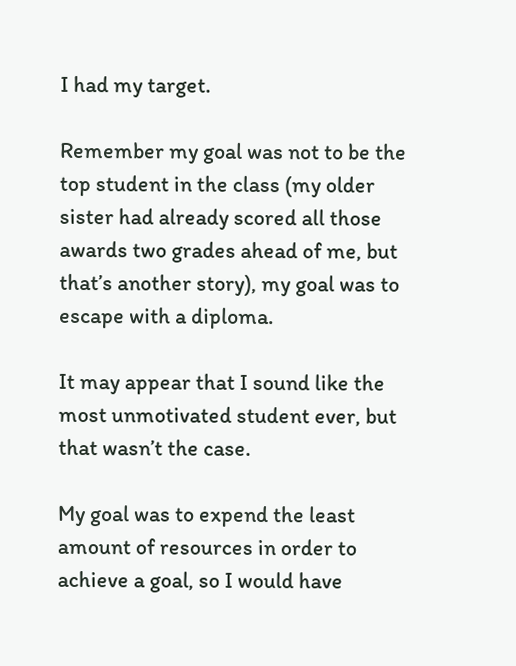I had my target.

Remember my goal was not to be the top student in the class (my older sister had already scored all those awards two grades ahead of me, but that’s another story), my goal was to escape with a diploma.

It may appear that I sound like the most unmotivated student ever, but that wasn’t the case.

My goal was to expend the least amount of resources in order to achieve a goal, so I would have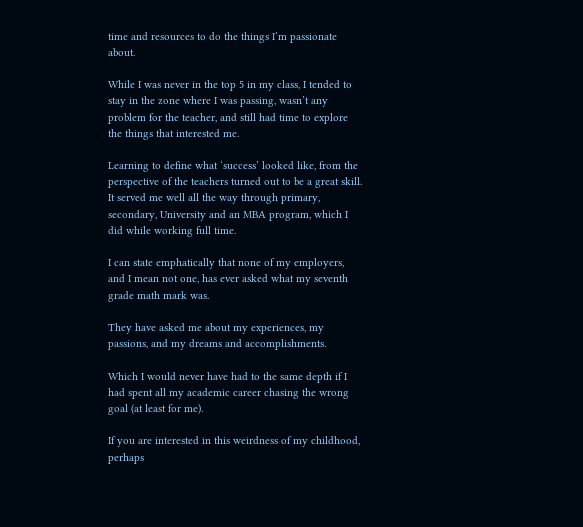time and resources to do the things I’m passionate about.

While I was never in the top 5 in my class, I tended to stay in the zone where I was passing, wasn’t any problem for the teacher, and still had time to explore the things that interested me.

Learning to define what ‘success’ looked like, from the perspective of the teachers turned out to be a great skill. It served me well all the way through primary, secondary, University and an MBA program, which I did while working full time.

I can state emphatically that none of my employers, and I mean not one, has ever asked what my seventh grade math mark was.

They have asked me about my experiences, my passions, and my dreams and accomplishments.

Which I would never have had to the same depth if I had spent all my academic career chasing the wrong goal (at least for me).

If you are interested in this weirdness of my childhood, perhaps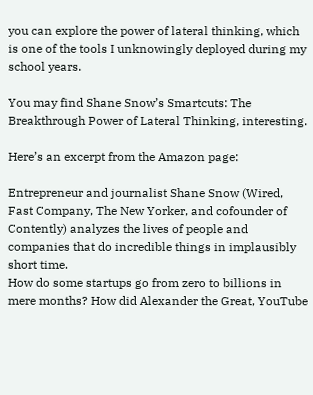you can explore the power of lateral thinking, which is one of the tools I unknowingly deployed during my school years.

You may find Shane Snow’s Smartcuts: The Breakthrough Power of Lateral Thinking, interesting.

Here’s an excerpt from the Amazon page:

Entrepreneur and journalist Shane Snow (Wired, Fast Company, The New Yorker, and cofounder of Contently) analyzes the lives of people and companies that do incredible things in implausibly short time.
How do some startups go from zero to billions in mere months? How did Alexander the Great, YouTube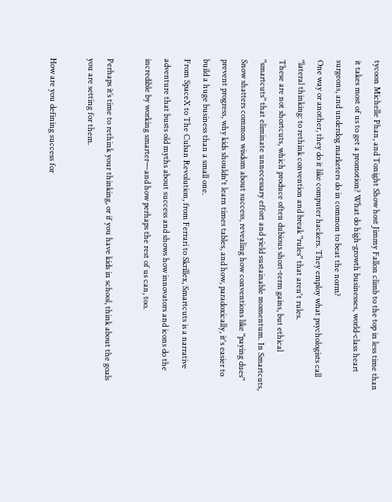tycoon Michelle Phan, and Tonight Show host Jimmy Fallon climb to the top in less time than it takes most of us to get a promotion? What do high-growth businesses, world-class heart surgeons, and underdog marketers do in common to beat the norm?
One way or another, they do it like computer hackers. They employ what psychologists call "lateral thinking: to rethink convention and break "rules" that aren't rules.
These are not shortcuts, which produce often dubious short-term gains, but ethical "smartcuts" that eliminate unnecessary effort and yield sustainable momentum. In Smartcuts, Snow shatters common wisdom about success, revealing how conventions like "paying dues" prevent progress, why kids shouldn't learn times tables, and how, paradoxically, it's easier to build a huge business than a small one.
From SpaceX to The Cuban Revolution, from Ferrari to Skrillex, Smartcuts is a narrative adventure that busts old myths about success and shows how innovators and icons do the incredible by working smarter—and how perhaps the rest of us can, too.

Perhaps it’s time to rethink your thinking, or if you have kids in school, think about the goals you are setting for them.

How are you defining success for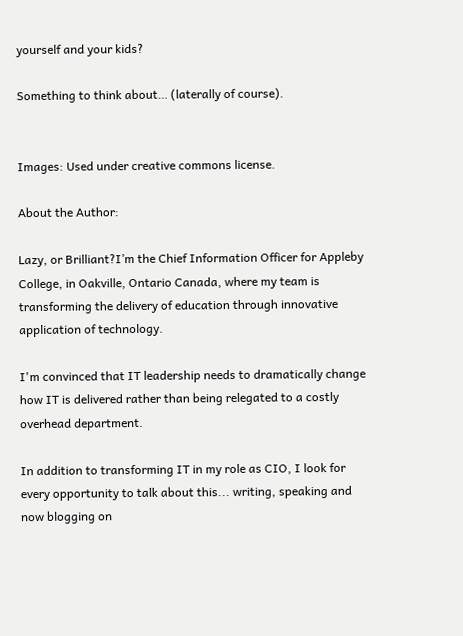yourself and your kids?

Something to think about… (laterally of course).


Images: Used under creative commons license.

About the Author:

Lazy, or Brilliant?I’m the Chief Information Officer for Appleby College, in Oakville, Ontario Canada, where my team is transforming the delivery of education through innovative application of technology.

I'm convinced that IT leadership needs to dramatically change how IT is delivered rather than being relegated to a costly overhead department.

In addition to transforming IT in my role as CIO, I look for every opportunity to talk about this... writing, speaking and now blogging on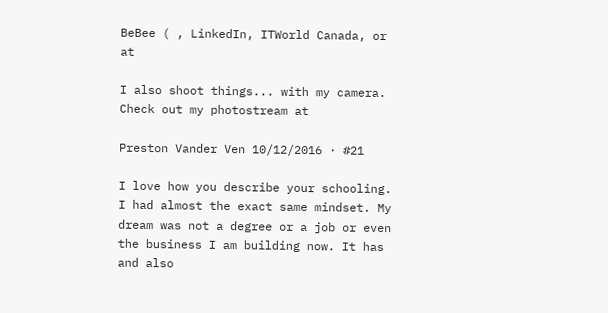BeBee ( , LinkedIn, ITWorld Canada, or at

I also shoot things... with my camera. Check out my photostream at

Preston Vander Ven 10/12/2016 · #21

I love how you describe your schooling. I had almost the exact same mindset. My dream was not a degree or a job or even the business I am building now. It has and also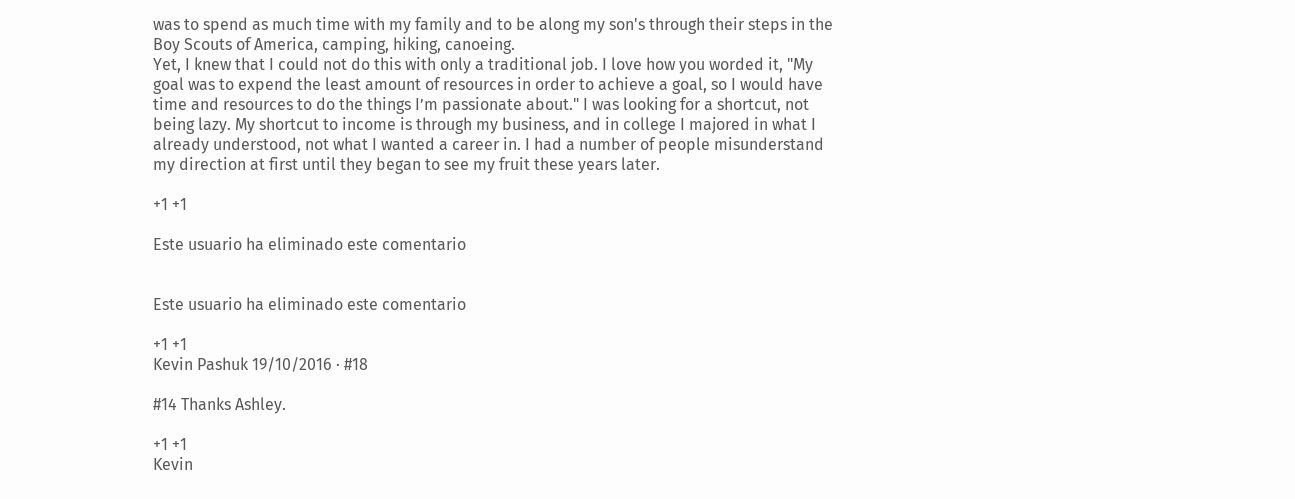was to spend as much time with my family and to be along my son's through their steps in the Boy Scouts of America, camping, hiking, canoeing.
Yet, I knew that I could not do this with only a traditional job. I love how you worded it, "My goal was to expend the least amount of resources in order to achieve a goal, so I would have time and resources to do the things I’m passionate about." I was looking for a shortcut, not being lazy. My shortcut to income is through my business, and in college I majored in what I already understood, not what I wanted a career in. I had a number of people misunderstand my direction at first until they began to see my fruit these years later.

+1 +1

Este usuario ha eliminado este comentario


Este usuario ha eliminado este comentario

+1 +1
Kevin Pashuk 19/10/2016 · #18

#14 Thanks Ashley.

+1 +1
Kevin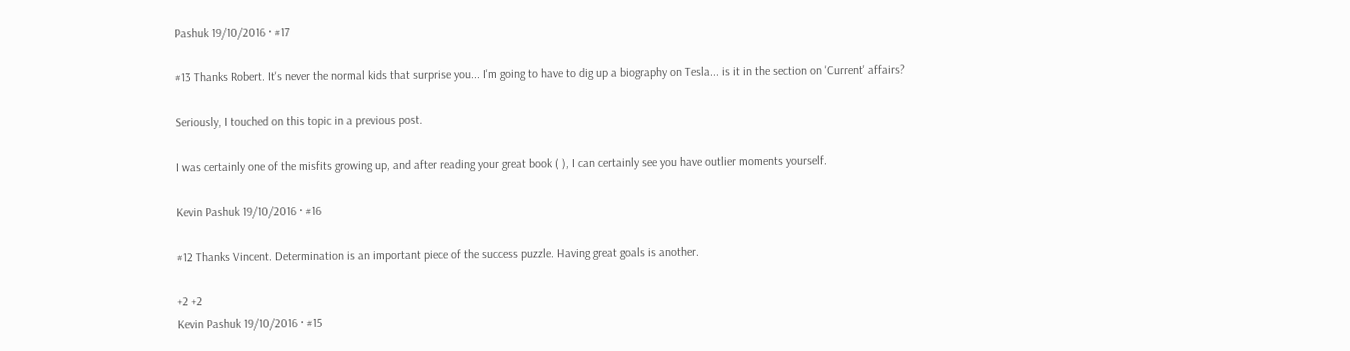Pashuk 19/10/2016 · #17

#13 Thanks Robert. It's never the normal kids that surprise you... I'm going to have to dig up a biography on Tesla... is it in the section on 'Current' affairs?

Seriously, I touched on this topic in a previous post.

I was certainly one of the misfits growing up, and after reading your great book ( ), I can certainly see you have outlier moments yourself.

Kevin Pashuk 19/10/2016 · #16

#12 Thanks Vincent. Determination is an important piece of the success puzzle. Having great goals is another.

+2 +2
Kevin Pashuk 19/10/2016 · #15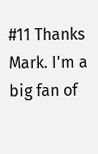#11 Thanks Mark. I'm a big fan of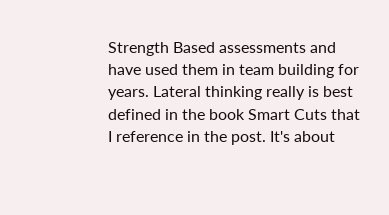Strength Based assessments and have used them in team building for years. Lateral thinking really is best defined in the book Smart Cuts that I reference in the post. It's about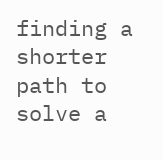finding a shorter path to solve a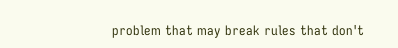problem that may break rules that don't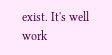exist. It's well work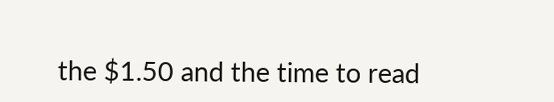the $1.50 and the time to read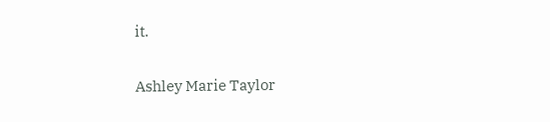it.

Ashley Marie Taylor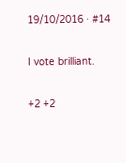19/10/2016 · #14

I vote brilliant.

+2 +2